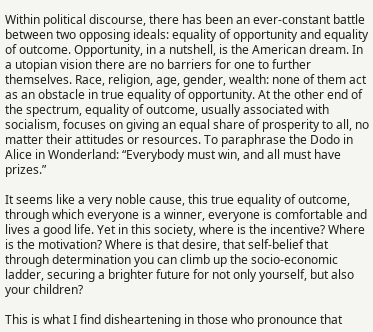Within political discourse, there has been an ever-constant battle between two opposing ideals: equality of opportunity and equality of outcome. Opportunity, in a nutshell, is the American dream. In a utopian vision there are no barriers for one to further themselves. Race, religion, age, gender, wealth: none of them act as an obstacle in true equality of opportunity. At the other end of the spectrum, equality of outcome, usually associated with socialism, focuses on giving an equal share of prosperity to all, no matter their attitudes or resources. To paraphrase the Dodo in Alice in Wonderland: “Everybody must win, and all must have prizes.”

It seems like a very noble cause, this true equality of outcome, through which everyone is a winner, everyone is comfortable and lives a good life. Yet in this society, where is the incentive? Where is the motivation? Where is that desire, that self-belief that through determination you can climb up the socio-economic ladder, securing a brighter future for not only yourself, but also your children?

This is what I find disheartening in those who pronounce that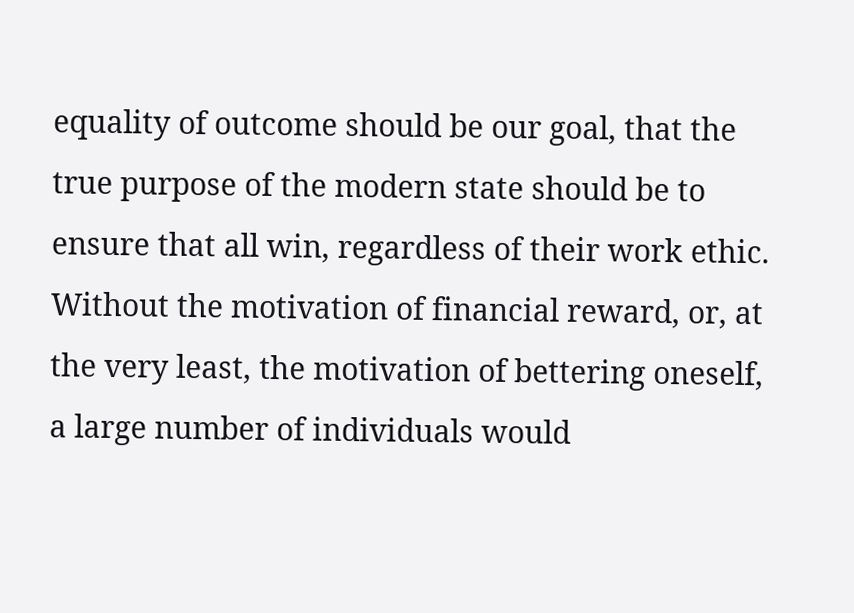equality of outcome should be our goal, that the true purpose of the modern state should be to ensure that all win, regardless of their work ethic. Without the motivation of financial reward, or, at the very least, the motivation of bettering oneself, a large number of individuals would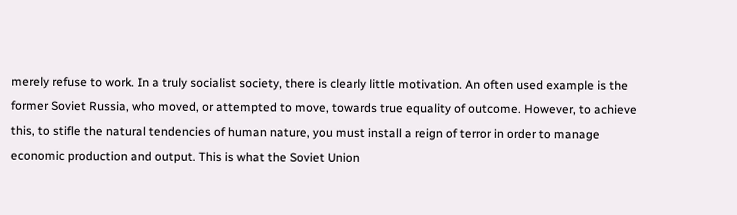merely refuse to work. In a truly socialist society, there is clearly little motivation. An often used example is the former Soviet Russia, who moved, or attempted to move, towards true equality of outcome. However, to achieve this, to stifle the natural tendencies of human nature, you must install a reign of terror in order to manage economic production and output. This is what the Soviet Union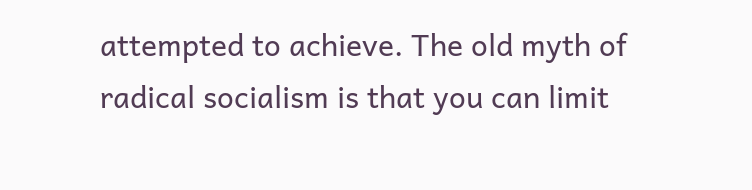attempted to achieve. The old myth of radical socialism is that you can limit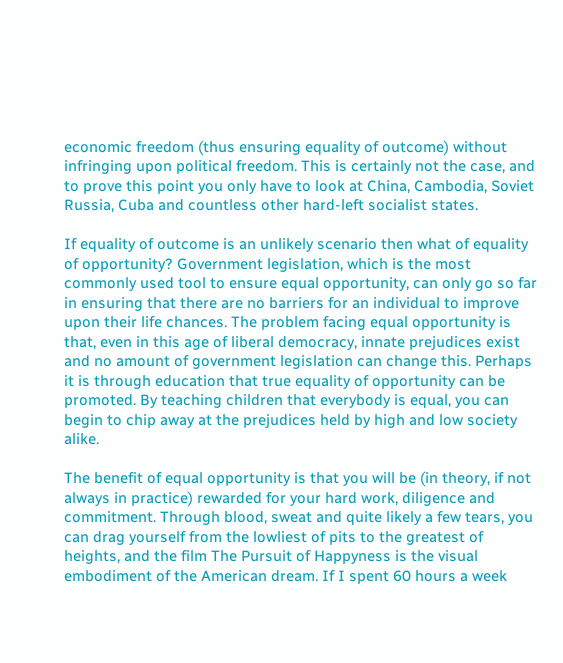economic freedom (thus ensuring equality of outcome) without infringing upon political freedom. This is certainly not the case, and to prove this point you only have to look at China, Cambodia, Soviet Russia, Cuba and countless other hard-left socialist states.

If equality of outcome is an unlikely scenario then what of equality of opportunity? Government legislation, which is the most commonly used tool to ensure equal opportunity, can only go so far in ensuring that there are no barriers for an individual to improve upon their life chances. The problem facing equal opportunity is that, even in this age of liberal democracy, innate prejudices exist and no amount of government legislation can change this. Perhaps it is through education that true equality of opportunity can be promoted. By teaching children that everybody is equal, you can begin to chip away at the prejudices held by high and low society alike.

The benefit of equal opportunity is that you will be (in theory, if not always in practice) rewarded for your hard work, diligence and commitment. Through blood, sweat and quite likely a few tears, you can drag yourself from the lowliest of pits to the greatest of heights, and the film The Pursuit of Happyness is the visual embodiment of the American dream. If I spent 60 hours a week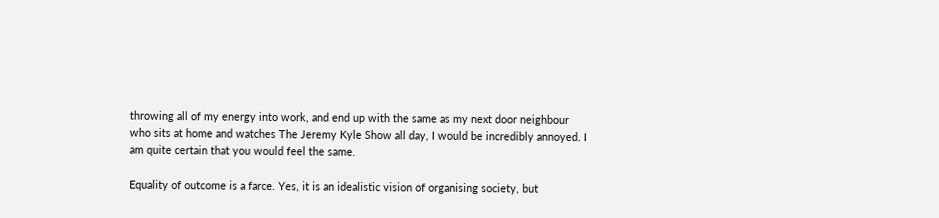throwing all of my energy into work, and end up with the same as my next door neighbour who sits at home and watches The Jeremy Kyle Show all day, I would be incredibly annoyed. I am quite certain that you would feel the same.

Equality of outcome is a farce. Yes, it is an idealistic vision of organising society, but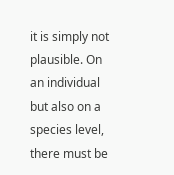it is simply not plausible. On an individual but also on a species level, there must be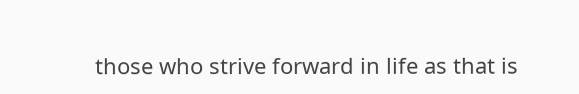those who strive forward in life as that is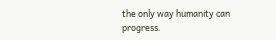the only way humanity can progress.